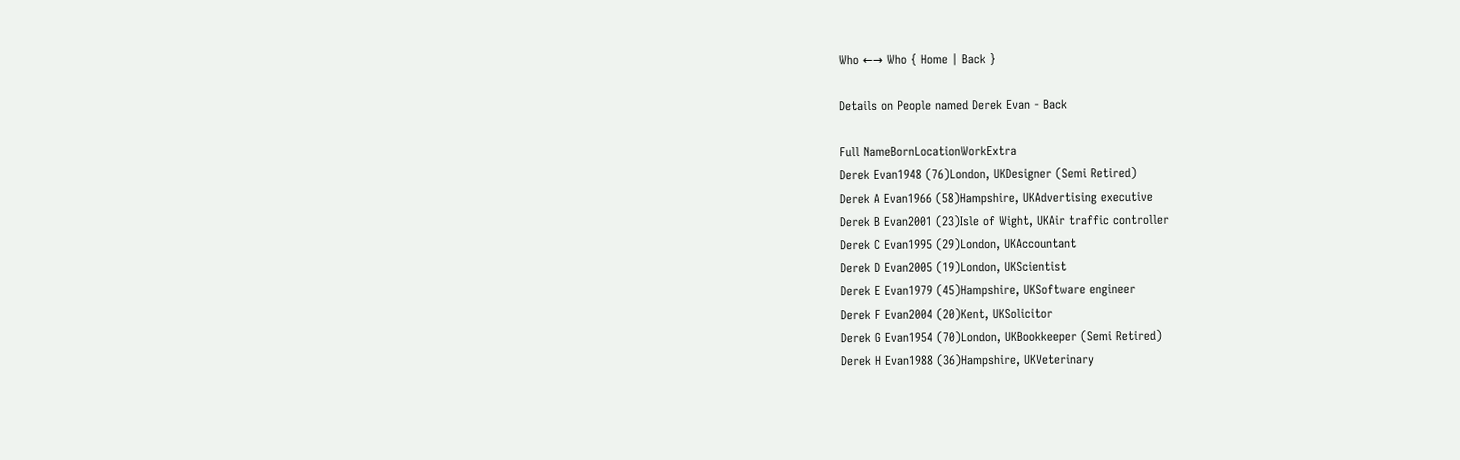Who ←→ Who { Home | Back }

Details on People named Derek Evan - Back

Full NameBornLocationWorkExtra
Derek Evan1948 (76)London, UKDesigner (Semi Retired)
Derek A Evan1966 (58)Hampshire, UKAdvertising executive
Derek B Evan2001 (23)Isle of Wight, UKAir traffic controller
Derek C Evan1995 (29)London, UKAccountant
Derek D Evan2005 (19)London, UKScientist
Derek E Evan1979 (45)Hampshire, UKSoftware engineer
Derek F Evan2004 (20)Kent, UKSolicitor
Derek G Evan1954 (70)London, UKBookkeeper (Semi Retired)
Derek H Evan1988 (36)Hampshire, UKVeterinary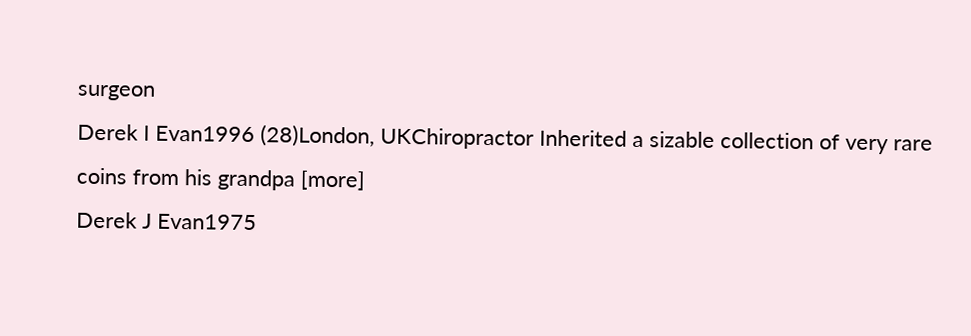surgeon
Derek I Evan1996 (28)London, UKChiropractor Inherited a sizable collection of very rare coins from his grandpa [more]
Derek J Evan1975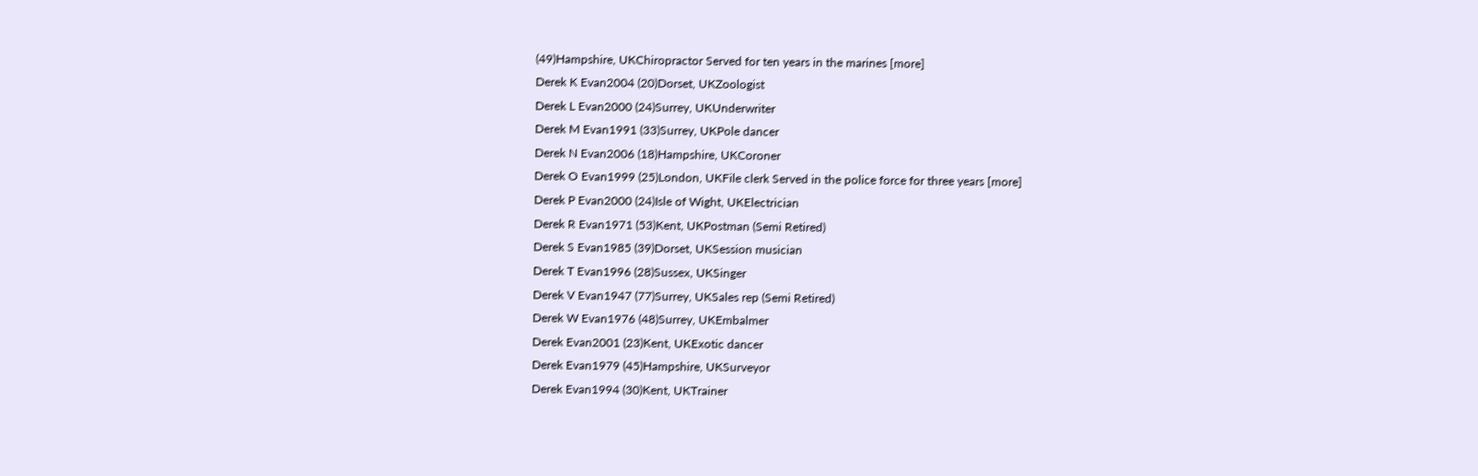(49)Hampshire, UKChiropractor Served for ten years in the marines [more]
Derek K Evan2004 (20)Dorset, UKZoologist
Derek L Evan2000 (24)Surrey, UKUnderwriter
Derek M Evan1991 (33)Surrey, UKPole dancer
Derek N Evan2006 (18)Hampshire, UKCoroner
Derek O Evan1999 (25)London, UKFile clerk Served in the police force for three years [more]
Derek P Evan2000 (24)Isle of Wight, UKElectrician
Derek R Evan1971 (53)Kent, UKPostman (Semi Retired)
Derek S Evan1985 (39)Dorset, UKSession musician
Derek T Evan1996 (28)Sussex, UKSinger
Derek V Evan1947 (77)Surrey, UKSales rep (Semi Retired)
Derek W Evan1976 (48)Surrey, UKEmbalmer
Derek Evan2001 (23)Kent, UKExotic dancer
Derek Evan1979 (45)Hampshire, UKSurveyor
Derek Evan1994 (30)Kent, UKTrainer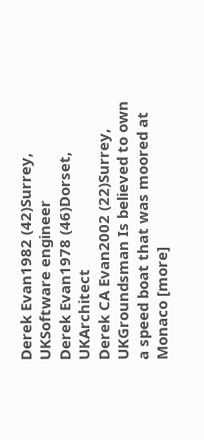Derek Evan1982 (42)Surrey, UKSoftware engineer
Derek Evan1978 (46)Dorset, UKArchitect
Derek CA Evan2002 (22)Surrey, UKGroundsman Is believed to own a speed boat that was moored at Monaco [more]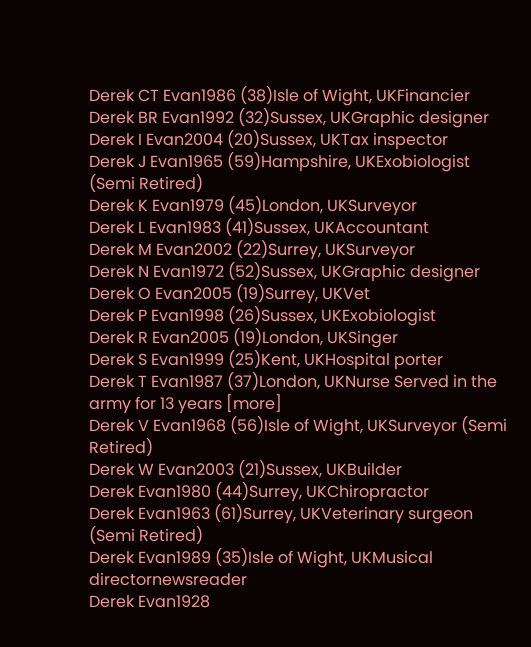Derek CT Evan1986 (38)Isle of Wight, UKFinancier
Derek BR Evan1992 (32)Sussex, UKGraphic designer
Derek I Evan2004 (20)Sussex, UKTax inspector
Derek J Evan1965 (59)Hampshire, UKExobiologist (Semi Retired)
Derek K Evan1979 (45)London, UKSurveyor
Derek L Evan1983 (41)Sussex, UKAccountant
Derek M Evan2002 (22)Surrey, UKSurveyor
Derek N Evan1972 (52)Sussex, UKGraphic designer
Derek O Evan2005 (19)Surrey, UKVet
Derek P Evan1998 (26)Sussex, UKExobiologist
Derek R Evan2005 (19)London, UKSinger
Derek S Evan1999 (25)Kent, UKHospital porter
Derek T Evan1987 (37)London, UKNurse Served in the army for 13 years [more]
Derek V Evan1968 (56)Isle of Wight, UKSurveyor (Semi Retired)
Derek W Evan2003 (21)Sussex, UKBuilder
Derek Evan1980 (44)Surrey, UKChiropractor
Derek Evan1963 (61)Surrey, UKVeterinary surgeon (Semi Retired)
Derek Evan1989 (35)Isle of Wight, UKMusical directornewsreader
Derek Evan1928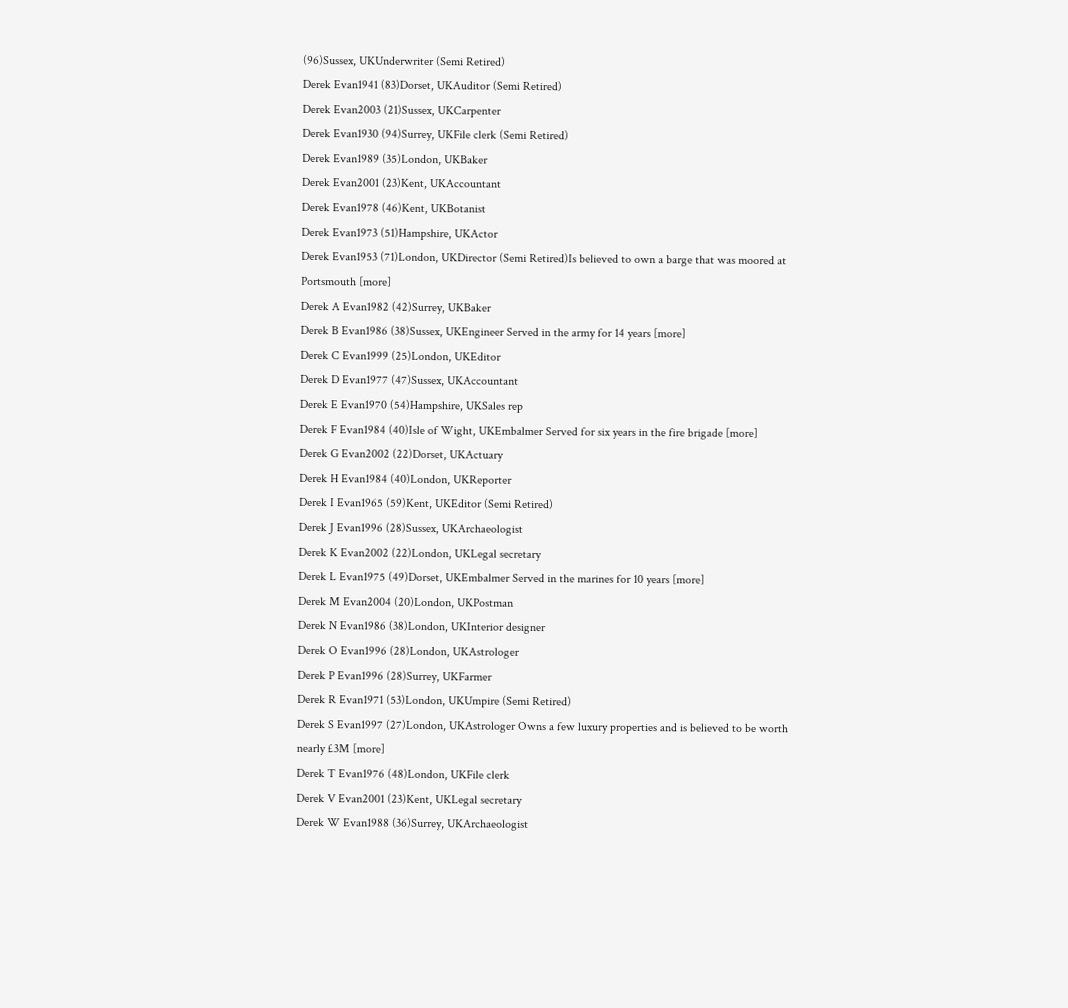(96)Sussex, UKUnderwriter (Semi Retired)
Derek Evan1941 (83)Dorset, UKAuditor (Semi Retired)
Derek Evan2003 (21)Sussex, UKCarpenter
Derek Evan1930 (94)Surrey, UKFile clerk (Semi Retired)
Derek Evan1989 (35)London, UKBaker
Derek Evan2001 (23)Kent, UKAccountant
Derek Evan1978 (46)Kent, UKBotanist
Derek Evan1973 (51)Hampshire, UKActor
Derek Evan1953 (71)London, UKDirector (Semi Retired)Is believed to own a barge that was moored at Portsmouth [more]
Derek A Evan1982 (42)Surrey, UKBaker
Derek B Evan1986 (38)Sussex, UKEngineer Served in the army for 14 years [more]
Derek C Evan1999 (25)London, UKEditor
Derek D Evan1977 (47)Sussex, UKAccountant
Derek E Evan1970 (54)Hampshire, UKSales rep
Derek F Evan1984 (40)Isle of Wight, UKEmbalmer Served for six years in the fire brigade [more]
Derek G Evan2002 (22)Dorset, UKActuary
Derek H Evan1984 (40)London, UKReporter
Derek I Evan1965 (59)Kent, UKEditor (Semi Retired)
Derek J Evan1996 (28)Sussex, UKArchaeologist
Derek K Evan2002 (22)London, UKLegal secretary
Derek L Evan1975 (49)Dorset, UKEmbalmer Served in the marines for 10 years [more]
Derek M Evan2004 (20)London, UKPostman
Derek N Evan1986 (38)London, UKInterior designer
Derek O Evan1996 (28)London, UKAstrologer
Derek P Evan1996 (28)Surrey, UKFarmer
Derek R Evan1971 (53)London, UKUmpire (Semi Retired)
Derek S Evan1997 (27)London, UKAstrologer Owns a few luxury properties and is believed to be worth nearly £3M [more]
Derek T Evan1976 (48)London, UKFile clerk
Derek V Evan2001 (23)Kent, UKLegal secretary
Derek W Evan1988 (36)Surrey, UKArchaeologist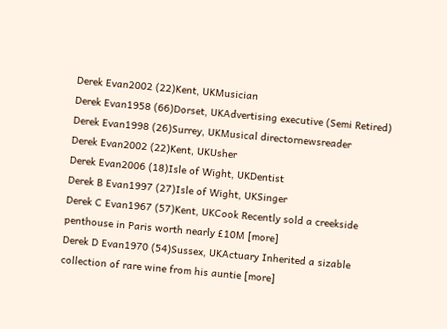Derek Evan2002 (22)Kent, UKMusician
Derek Evan1958 (66)Dorset, UKAdvertising executive (Semi Retired)
Derek Evan1998 (26)Surrey, UKMusical directornewsreader
Derek Evan2002 (22)Kent, UKUsher
Derek Evan2006 (18)Isle of Wight, UKDentist
Derek B Evan1997 (27)Isle of Wight, UKSinger
Derek C Evan1967 (57)Kent, UKCook Recently sold a creekside penthouse in Paris worth nearly £10M [more]
Derek D Evan1970 (54)Sussex, UKActuary Inherited a sizable collection of rare wine from his auntie [more]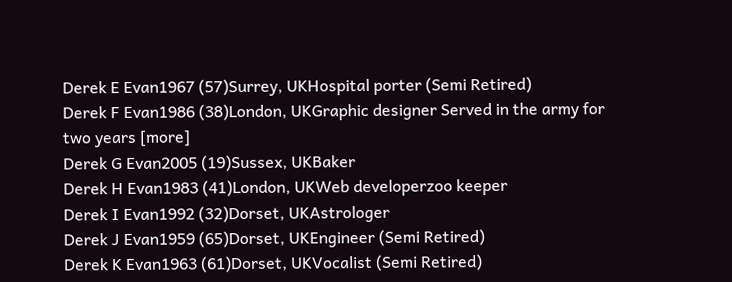Derek E Evan1967 (57)Surrey, UKHospital porter (Semi Retired)
Derek F Evan1986 (38)London, UKGraphic designer Served in the army for two years [more]
Derek G Evan2005 (19)Sussex, UKBaker
Derek H Evan1983 (41)London, UKWeb developerzoo keeper
Derek I Evan1992 (32)Dorset, UKAstrologer
Derek J Evan1959 (65)Dorset, UKEngineer (Semi Retired)
Derek K Evan1963 (61)Dorset, UKVocalist (Semi Retired)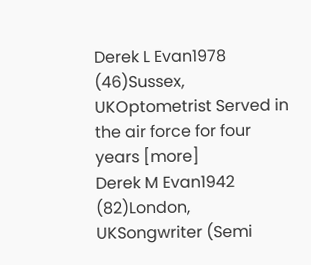Derek L Evan1978 (46)Sussex, UKOptometrist Served in the air force for four years [more]
Derek M Evan1942 (82)London, UKSongwriter (Semi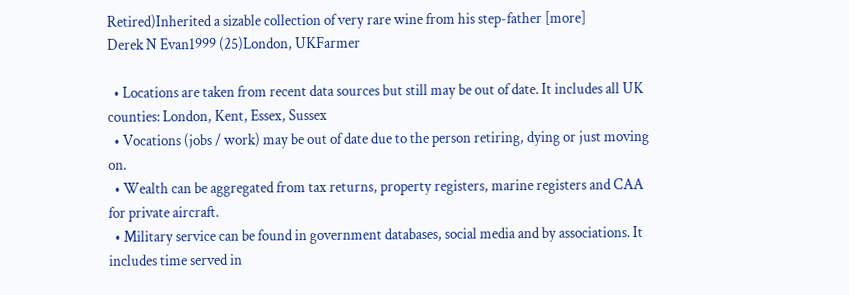Retired)Inherited a sizable collection of very rare wine from his step-father [more]
Derek N Evan1999 (25)London, UKFarmer

  • Locations are taken from recent data sources but still may be out of date. It includes all UK counties: London, Kent, Essex, Sussex
  • Vocations (jobs / work) may be out of date due to the person retiring, dying or just moving on.
  • Wealth can be aggregated from tax returns, property registers, marine registers and CAA for private aircraft.
  • Military service can be found in government databases, social media and by associations. It includes time served in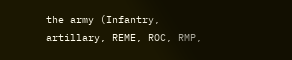the army (Infantry, artillary, REME, ROC, RMP,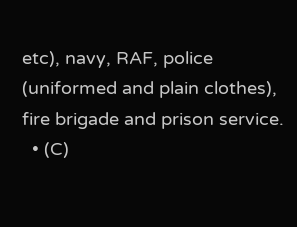etc), navy, RAF, police (uniformed and plain clothes), fire brigade and prison service.
  • (C)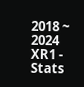2018 ~ 2024 XR1 - Stats